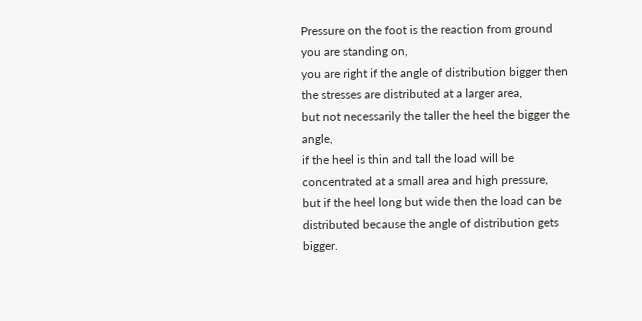Pressure on the foot is the reaction from ground you are standing on,
you are right if the angle of distribution bigger then the stresses are distributed at a larger area,
but not necessarily the taller the heel the bigger the angle,
if the heel is thin and tall the load will be concentrated at a small area and high pressure,
but if the heel long but wide then the load can be distributed because the angle of distribution gets bigger.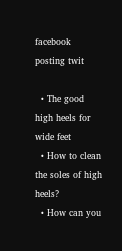facebook posting twit

  • The good high heels for wide feet
  • How to clean the soles of high heels?
  • How can you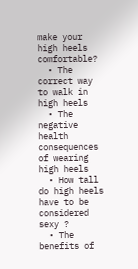make your high heels comfortable?
  • The correct way to walk in high heels
  • The negative health consequences of wearing high heels
  • How tall do high heels have to be considered sexy ?
  • The benefits of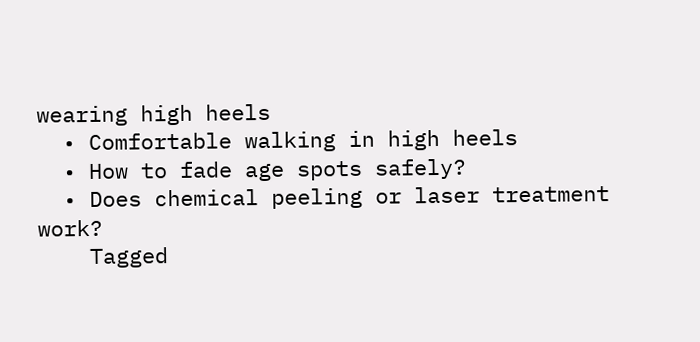wearing high heels
  • Comfortable walking in high heels
  • How to fade age spots safely?
  • Does chemical peeling or laser treatment work?
    Tagged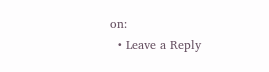on:
  • Leave a Reply